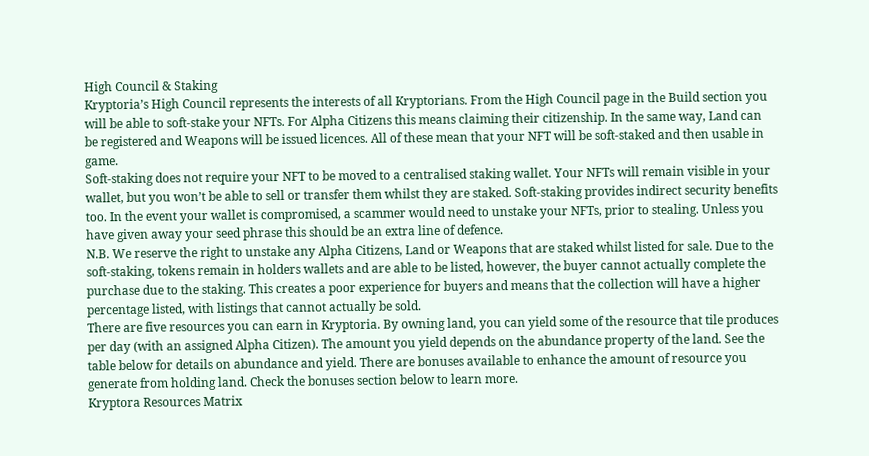High Council & Staking
Kryptoria’s High Council represents the interests of all Kryptorians. From the High Council page in the Build section you will be able to soft-stake your NFTs. For Alpha Citizens this means claiming their citizenship. In the same way, Land can be registered and Weapons will be issued licences. All of these mean that your NFT will be soft-staked and then usable in game.
Soft-staking does not require your NFT to be moved to a centralised staking wallet. Your NFTs will remain visible in your wallet, but you won’t be able to sell or transfer them whilst they are staked. Soft-staking provides indirect security benefits too. In the event your wallet is compromised, a scammer would need to unstake your NFTs, prior to stealing. Unless you have given away your seed phrase this should be an extra line of defence.
N.B. We reserve the right to unstake any Alpha Citizens, Land or Weapons that are staked whilst listed for sale. Due to the soft-staking, tokens remain in holders wallets and are able to be listed, however, the buyer cannot actually complete the purchase due to the staking. This creates a poor experience for buyers and means that the collection will have a higher percentage listed, with listings that cannot actually be sold.
There are five resources you can earn in Kryptoria. By owning land, you can yield some of the resource that tile produces per day (with an assigned Alpha Citizen). The amount you yield depends on the abundance property of the land. See the table below for details on abundance and yield. There are bonuses available to enhance the amount of resource you generate from holding land. Check the bonuses section below to learn more.
Kryptora Resources Matrix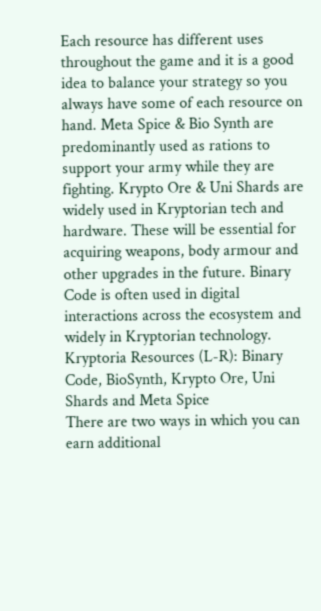Each resource has different uses throughout the game and it is a good idea to balance your strategy so you always have some of each resource on hand. Meta Spice & Bio Synth are predominantly used as rations to support your army while they are fighting. Krypto Ore & Uni Shards are widely used in Kryptorian tech and hardware. These will be essential for acquiring weapons, body armour and other upgrades in the future. Binary Code is often used in digital interactions across the ecosystem and widely in Kryptorian technology.
Kryptoria Resources (L-R): Binary Code, BioSynth, Krypto Ore, Uni Shards and Meta Spice
There are two ways in which you can earn additional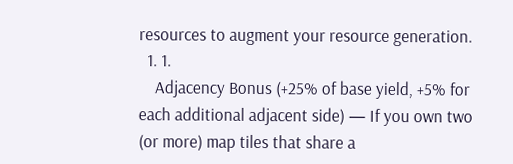resources to augment your resource generation.
  1. 1.
    Adjacency Bonus (+25% of base yield, +5% for each additional adjacent side) — If you own two (or more) map tiles that share a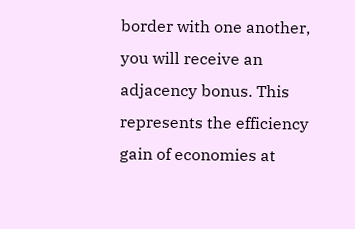border with one another, you will receive an adjacency bonus. This represents the efficiency gain of economies at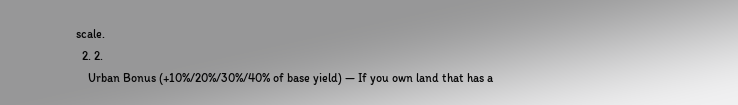scale.
  2. 2.
    Urban Bonus (+10%/20%/30%/40% of base yield) — If you own land that has a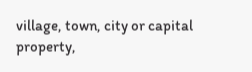village, town, city or capital property,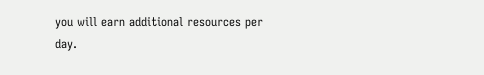you will earn additional resources per day.